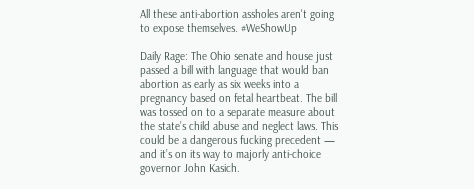All these anti-abortion assholes aren't going to expose themselves. #WeShowUp

Daily Rage: The Ohio senate and house just passed a bill with language that would ban abortion as early as six weeks into a pregnancy based on fetal heartbeat. The bill was tossed on to a separate measure about the state’s child abuse and neglect laws. This could be a dangerous fucking precedent — and it’s on its way to majorly anti-choice governor John Kasich.